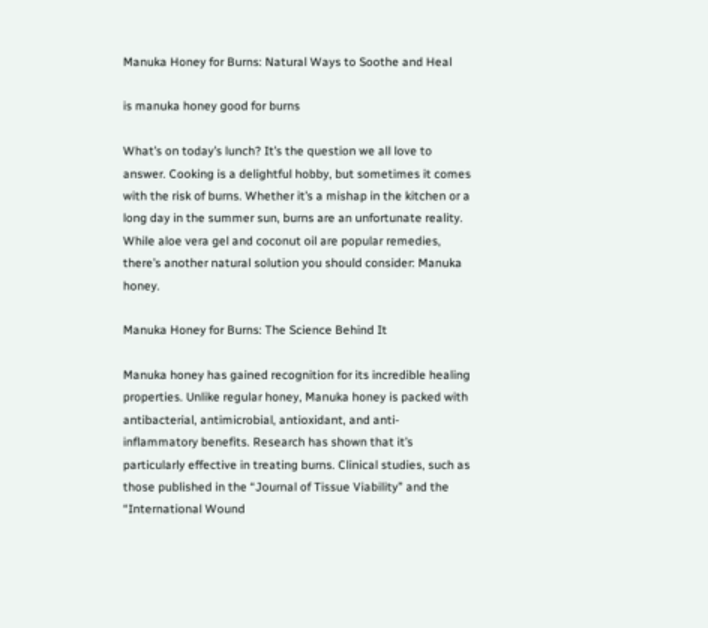Manuka Honey for Burns: Natural Ways to Soothe and Heal

is manuka honey good for burns

What’s on today’s lunch? It’s the question we all love to answer. Cooking is a delightful hobby, but sometimes it comes with the risk of burns. Whether it’s a mishap in the kitchen or a long day in the summer sun, burns are an unfortunate reality. While aloe vera gel and coconut oil are popular remedies, there’s another natural solution you should consider: Manuka honey.

Manuka Honey for Burns: The Science Behind It

Manuka honey has gained recognition for its incredible healing properties. Unlike regular honey, Manuka honey is packed with antibacterial, antimicrobial, antioxidant, and anti-inflammatory benefits. Research has shown that it’s particularly effective in treating burns. Clinical studies, such as those published in the “Journal of Tissue Viability” and the “International Wound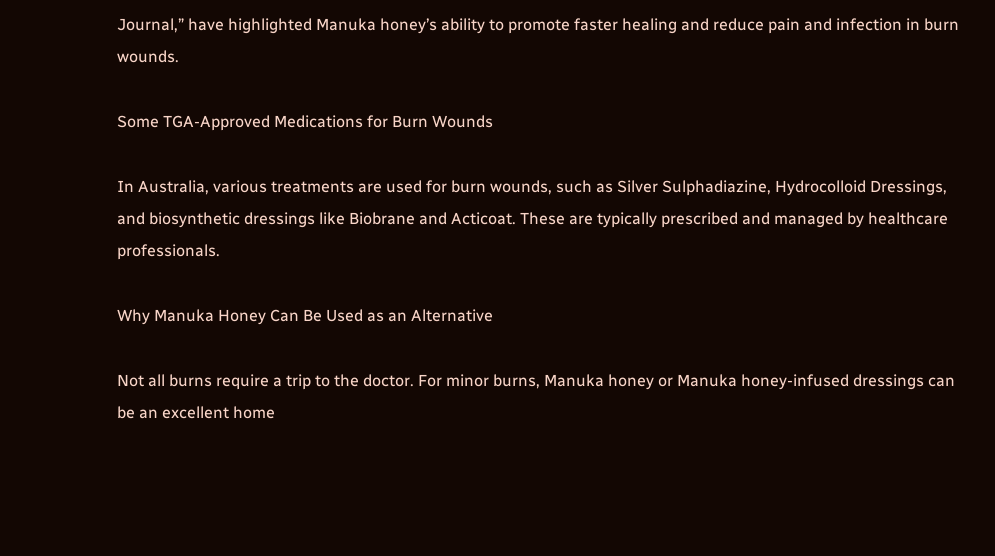Journal,” have highlighted Manuka honey’s ability to promote faster healing and reduce pain and infection in burn wounds.

Some TGA-Approved Medications for Burn Wounds

In Australia, various treatments are used for burn wounds, such as Silver Sulphadiazine, Hydrocolloid Dressings, and biosynthetic dressings like Biobrane and Acticoat. These are typically prescribed and managed by healthcare professionals.

Why Manuka Honey Can Be Used as an Alternative

Not all burns require a trip to the doctor. For minor burns, Manuka honey or Manuka honey-infused dressings can be an excellent home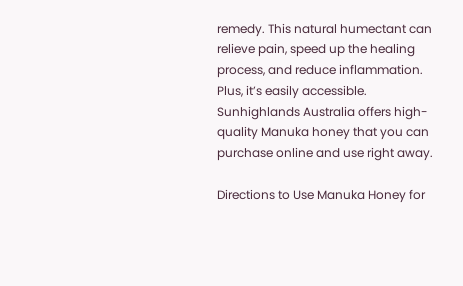remedy. This natural humectant can relieve pain, speed up the healing process, and reduce inflammation. Plus, it’s easily accessible. Sunhighlands Australia offers high-quality Manuka honey that you can purchase online and use right away.

Directions to Use Manuka Honey for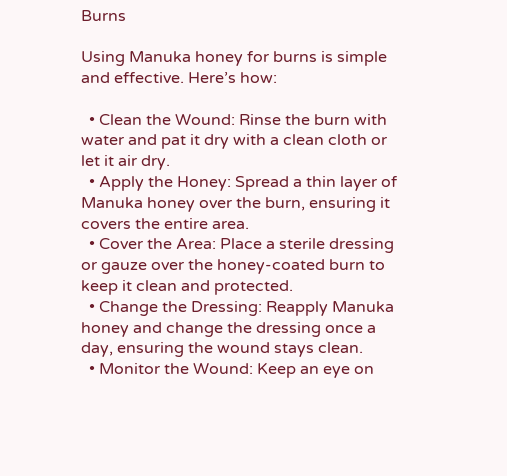Burns

Using Manuka honey for burns is simple and effective. Here’s how:

  • Clean the Wound: Rinse the burn with water and pat it dry with a clean cloth or let it air dry.
  • Apply the Honey: Spread a thin layer of Manuka honey over the burn, ensuring it covers the entire area.
  • Cover the Area: Place a sterile dressing or gauze over the honey-coated burn to keep it clean and protected.
  • Change the Dressing: Reapply Manuka honey and change the dressing once a day, ensuring the wound stays clean.
  • Monitor the Wound: Keep an eye on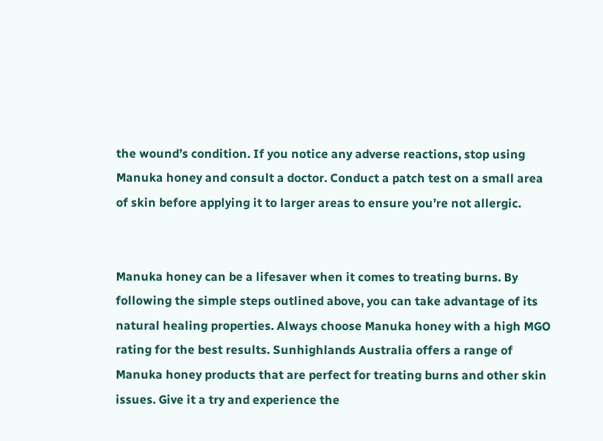the wound’s condition. If you notice any adverse reactions, stop using Manuka honey and consult a doctor. Conduct a patch test on a small area of skin before applying it to larger areas to ensure you’re not allergic.


Manuka honey can be a lifesaver when it comes to treating burns. By following the simple steps outlined above, you can take advantage of its natural healing properties. Always choose Manuka honey with a high MGO rating for the best results. Sunhighlands Australia offers a range of Manuka honey products that are perfect for treating burns and other skin issues. Give it a try and experience the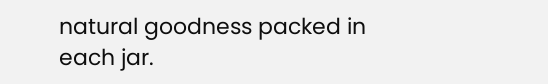natural goodness packed in each jar.